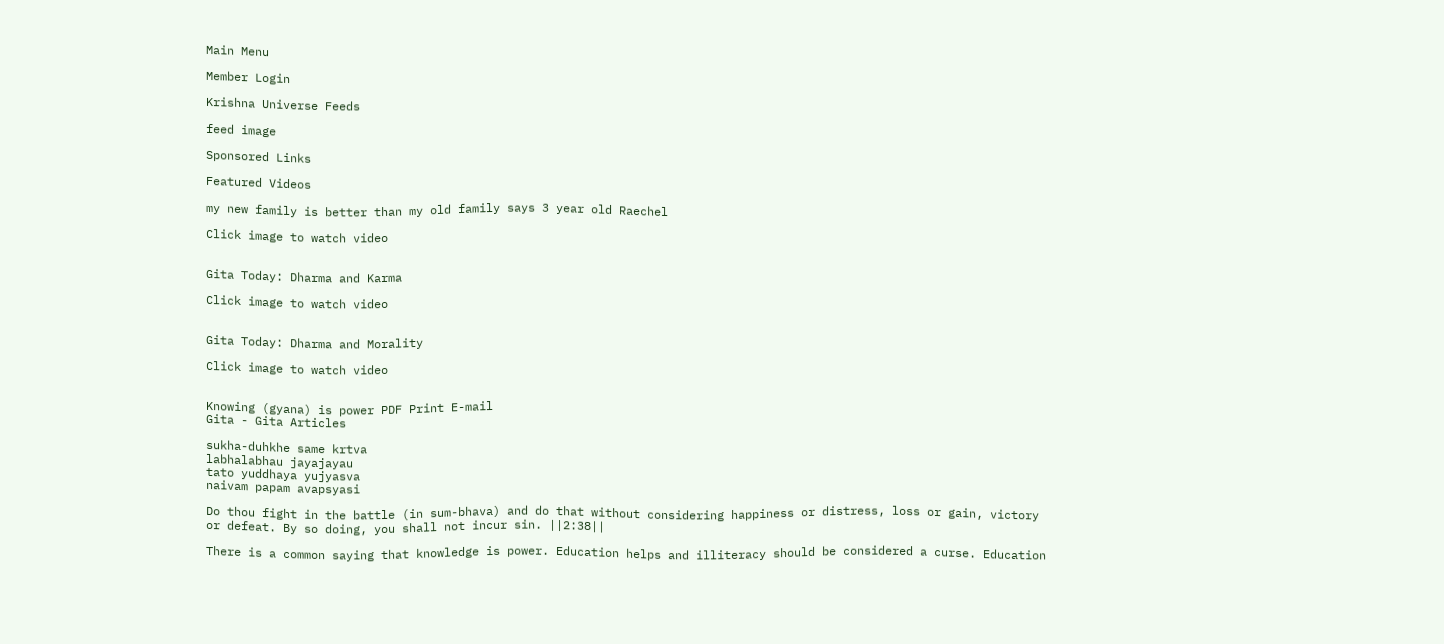Main Menu

Member Login

Krishna Universe Feeds

feed image

Sponsored Links

Featured Videos

my new family is better than my old family says 3 year old Raechel

Click image to watch video


Gita Today: Dharma and Karma

Click image to watch video


Gita Today: Dharma and Morality

Click image to watch video


Knowing (gyana) is power PDF Print E-mail
Gita - Gita Articles

sukha-duhkhe same krtva
labhalabhau jayajayau
tato yuddhaya yujyasva
naivam papam avapsyasi

Do thou fight in the battle (in sum-bhava) and do that without considering happiness or distress, loss or gain, victory or defeat. By so doing, you shall not incur sin. ||2:38||

There is a common saying that knowledge is power. Education helps and illiteracy should be considered a curse. Education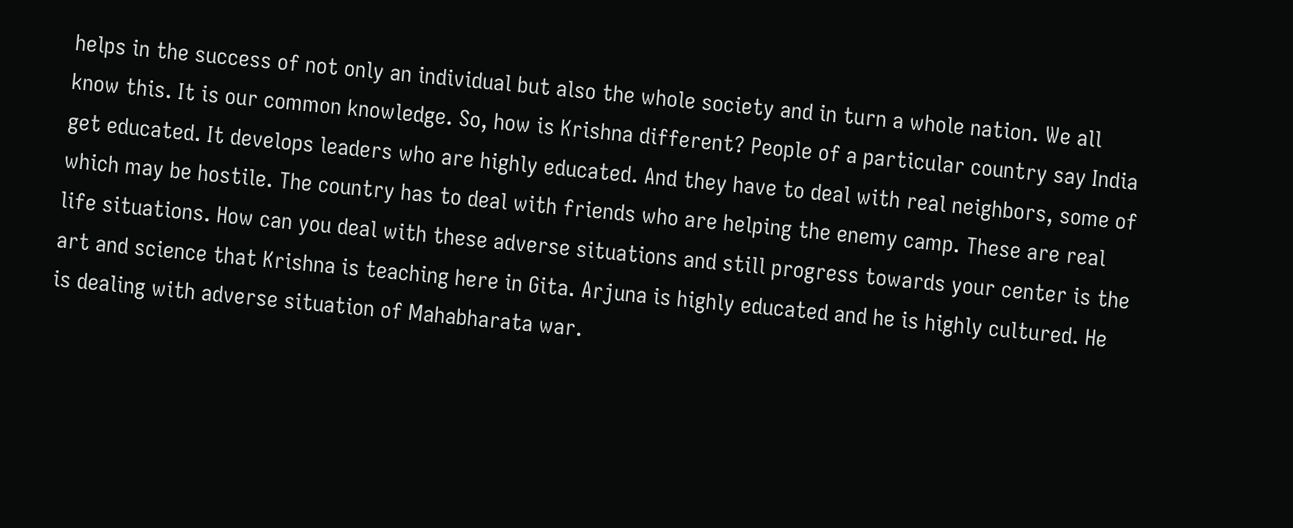helps in the success of not only an individual but also the whole society and in turn a whole nation. We all know this. It is our common knowledge. So, how is Krishna different? People of a particular country say India get educated. It develops leaders who are highly educated. And they have to deal with real neighbors, some of which may be hostile. The country has to deal with friends who are helping the enemy camp. These are real life situations. How can you deal with these adverse situations and still progress towards your center is the art and science that Krishna is teaching here in Gita. Arjuna is highly educated and he is highly cultured. He is dealing with adverse situation of Mahabharata war.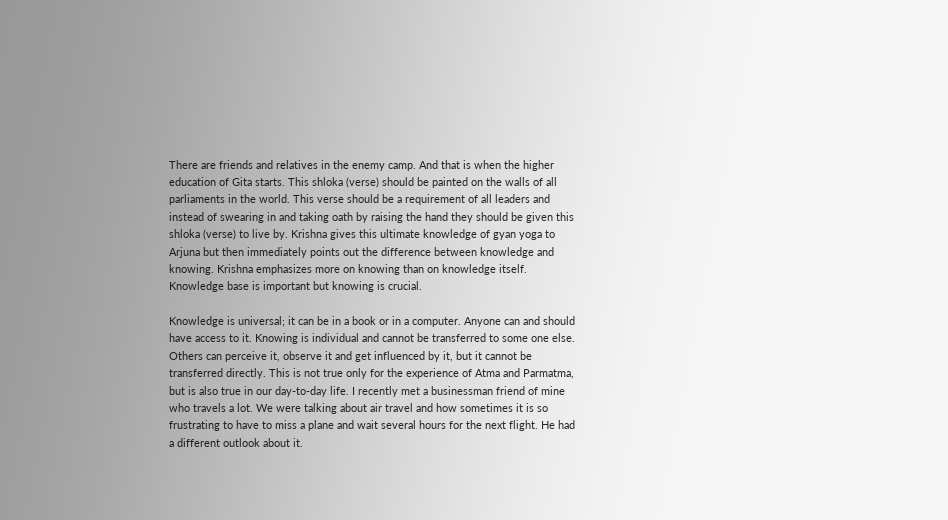There are friends and relatives in the enemy camp. And that is when the higher education of Gita starts. This shloka (verse) should be painted on the walls of all parliaments in the world. This verse should be a requirement of all leaders and instead of swearing in and taking oath by raising the hand they should be given this shloka (verse) to live by. Krishna gives this ultimate knowledge of gyan yoga to Arjuna but then immediately points out the difference between knowledge and knowing. Krishna emphasizes more on knowing than on knowledge itself. Knowledge base is important but knowing is crucial.

Knowledge is universal; it can be in a book or in a computer. Anyone can and should have access to it. Knowing is individual and cannot be transferred to some one else. Others can perceive it, observe it and get influenced by it, but it cannot be transferred directly. This is not true only for the experience of Atma and Parmatma, but is also true in our day-to-day life. I recently met a businessman friend of mine who travels a lot. We were talking about air travel and how sometimes it is so frustrating to have to miss a plane and wait several hours for the next flight. He had a different outlook about it.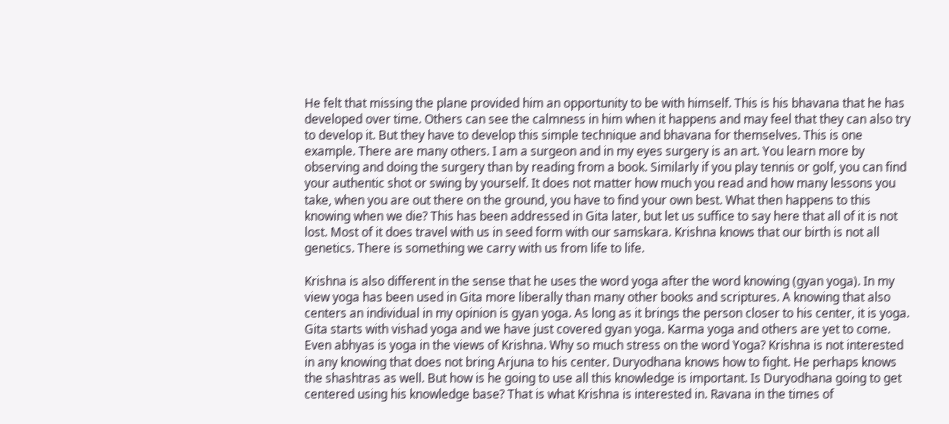He felt that missing the plane provided him an opportunity to be with himself. This is his bhavana that he has developed over time. Others can see the calmness in him when it happens and may feel that they can also try to develop it. But they have to develop this simple technique and bhavana for themselves. This is one example. There are many others. I am a surgeon and in my eyes surgery is an art. You learn more by observing and doing the surgery than by reading from a book. Similarly if you play tennis or golf, you can find your authentic shot or swing by yourself. It does not matter how much you read and how many lessons you take, when you are out there on the ground, you have to find your own best. What then happens to this knowing when we die? This has been addressed in Gita later, but let us suffice to say here that all of it is not lost. Most of it does travel with us in seed form with our samskara. Krishna knows that our birth is not all genetics. There is something we carry with us from life to life.

Krishna is also different in the sense that he uses the word yoga after the word knowing (gyan yoga). In my view yoga has been used in Gita more liberally than many other books and scriptures. A knowing that also centers an individual in my opinion is gyan yoga. As long as it brings the person closer to his center, it is yoga. Gita starts with vishad yoga and we have just covered gyan yoga. Karma yoga and others are yet to come. Even abhyas is yoga in the views of Krishna. Why so much stress on the word Yoga? Krishna is not interested in any knowing that does not bring Arjuna to his center. Duryodhana knows how to fight. He perhaps knows the shashtras as well. But how is he going to use all this knowledge is important. Is Duryodhana going to get centered using his knowledge base? That is what Krishna is interested in. Ravana in the times of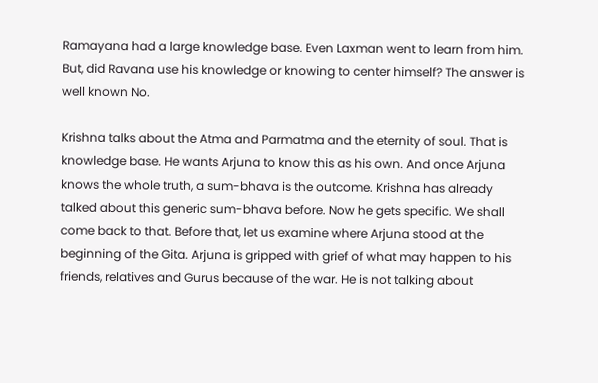Ramayana had a large knowledge base. Even Laxman went to learn from him. But, did Ravana use his knowledge or knowing to center himself? The answer is well known No.

Krishna talks about the Atma and Parmatma and the eternity of soul. That is knowledge base. He wants Arjuna to know this as his own. And once Arjuna knows the whole truth, a sum-bhava is the outcome. Krishna has already talked about this generic sum-bhava before. Now he gets specific. We shall come back to that. Before that, let us examine where Arjuna stood at the beginning of the Gita. Arjuna is gripped with grief of what may happen to his friends, relatives and Gurus because of the war. He is not talking about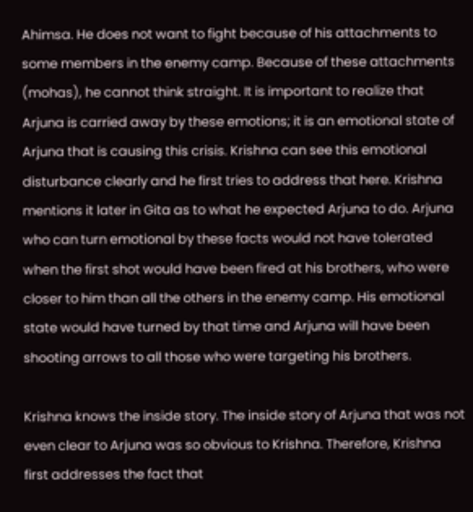Ahimsa. He does not want to fight because of his attachments to some members in the enemy camp. Because of these attachments (mohas), he cannot think straight. It is important to realize that Arjuna is carried away by these emotions; it is an emotional state of Arjuna that is causing this crisis. Krishna can see this emotional disturbance clearly and he first tries to address that here. Krishna mentions it later in Gita as to what he expected Arjuna to do. Arjuna who can turn emotional by these facts would not have tolerated when the first shot would have been fired at his brothers, who were closer to him than all the others in the enemy camp. His emotional state would have turned by that time and Arjuna will have been shooting arrows to all those who were targeting his brothers.

Krishna knows the inside story. The inside story of Arjuna that was not even clear to Arjuna was so obvious to Krishna. Therefore, Krishna first addresses the fact that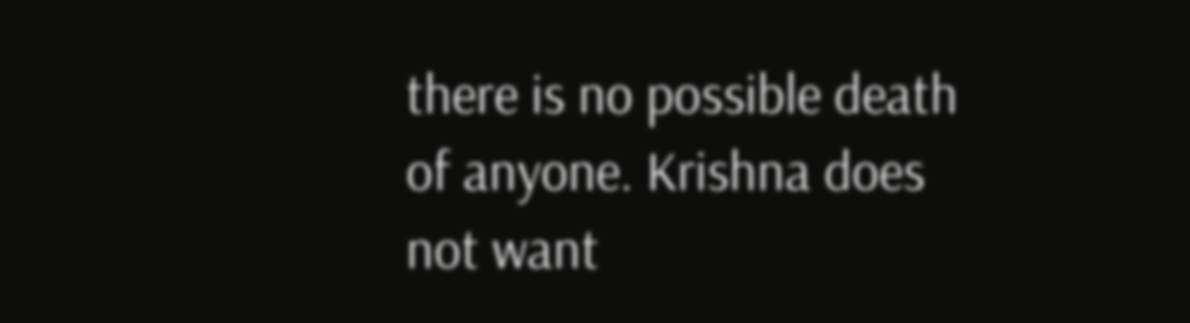there is no possible death of anyone. Krishna does not want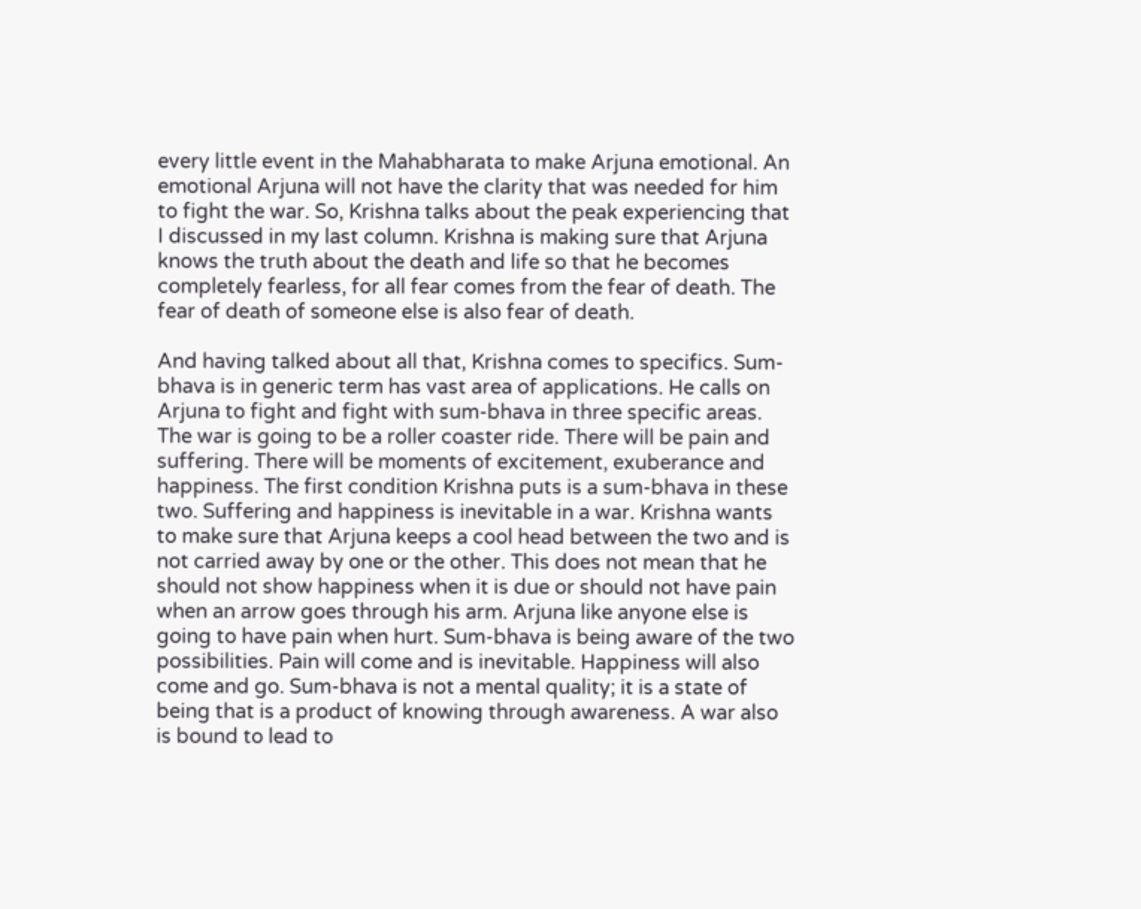every little event in the Mahabharata to make Arjuna emotional. An emotional Arjuna will not have the clarity that was needed for him to fight the war. So, Krishna talks about the peak experiencing that I discussed in my last column. Krishna is making sure that Arjuna knows the truth about the death and life so that he becomes completely fearless, for all fear comes from the fear of death. The fear of death of someone else is also fear of death.

And having talked about all that, Krishna comes to specifics. Sum-bhava is in generic term has vast area of applications. He calls on Arjuna to fight and fight with sum-bhava in three specific areas. The war is going to be a roller coaster ride. There will be pain and suffering. There will be moments of excitement, exuberance and happiness. The first condition Krishna puts is a sum-bhava in these two. Suffering and happiness is inevitable in a war. Krishna wants to make sure that Arjuna keeps a cool head between the two and is not carried away by one or the other. This does not mean that he should not show happiness when it is due or should not have pain when an arrow goes through his arm. Arjuna like anyone else is going to have pain when hurt. Sum-bhava is being aware of the two possibilities. Pain will come and is inevitable. Happiness will also come and go. Sum-bhava is not a mental quality; it is a state of being that is a product of knowing through awareness. A war also is bound to lead to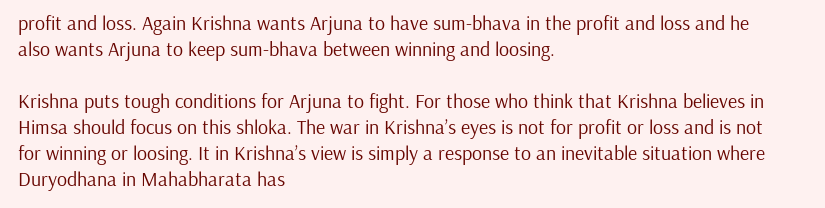profit and loss. Again Krishna wants Arjuna to have sum-bhava in the profit and loss and he also wants Arjuna to keep sum-bhava between winning and loosing.

Krishna puts tough conditions for Arjuna to fight. For those who think that Krishna believes in Himsa should focus on this shloka. The war in Krishna’s eyes is not for profit or loss and is not for winning or loosing. It in Krishna’s view is simply a response to an inevitable situation where Duryodhana in Mahabharata has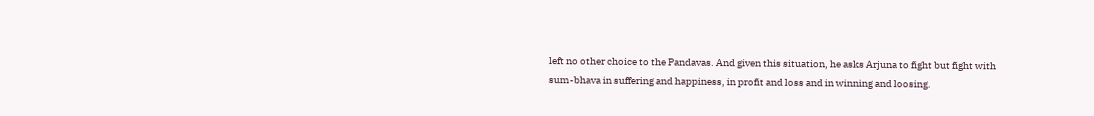left no other choice to the Pandavas. And given this situation, he asks Arjuna to fight but fight with sum-bhava in suffering and happiness, in profit and loss and in winning and loosing.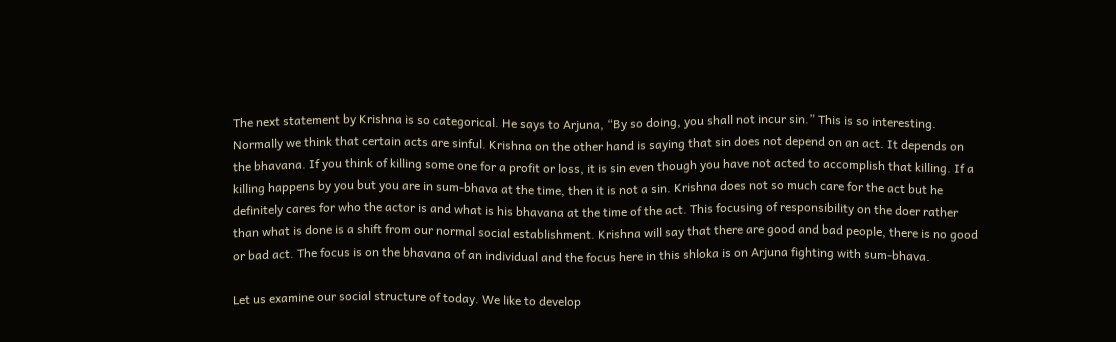The next statement by Krishna is so categorical. He says to Arjuna, “By so doing, you shall not incur sin.” This is so interesting. Normally we think that certain acts are sinful. Krishna on the other hand is saying that sin does not depend on an act. It depends on the bhavana. If you think of killing some one for a profit or loss, it is sin even though you have not acted to accomplish that killing. If a killing happens by you but you are in sum-bhava at the time, then it is not a sin. Krishna does not so much care for the act but he definitely cares for who the actor is and what is his bhavana at the time of the act. This focusing of responsibility on the doer rather than what is done is a shift from our normal social establishment. Krishna will say that there are good and bad people, there is no good or bad act. The focus is on the bhavana of an individual and the focus here in this shloka is on Arjuna fighting with sum-bhava.

Let us examine our social structure of today. We like to develop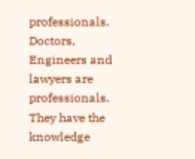professionals. Doctors, Engineers and lawyers are professionals. They have the knowledge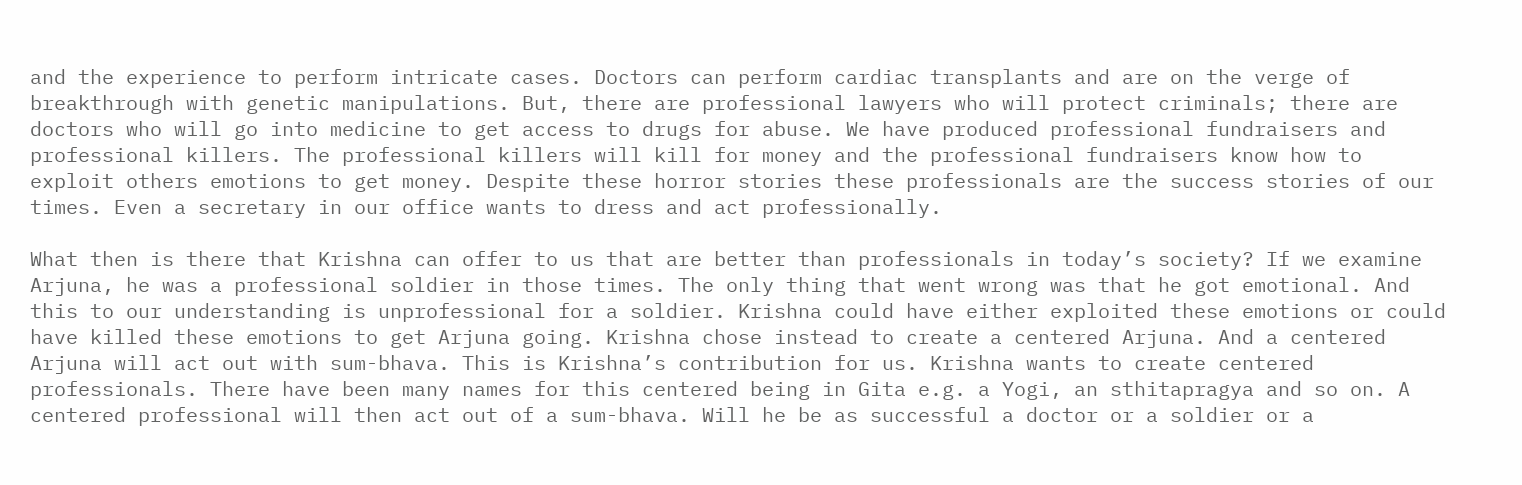and the experience to perform intricate cases. Doctors can perform cardiac transplants and are on the verge of breakthrough with genetic manipulations. But, there are professional lawyers who will protect criminals; there are doctors who will go into medicine to get access to drugs for abuse. We have produced professional fundraisers and professional killers. The professional killers will kill for money and the professional fundraisers know how to exploit others emotions to get money. Despite these horror stories these professionals are the success stories of our times. Even a secretary in our office wants to dress and act professionally.

What then is there that Krishna can offer to us that are better than professionals in today’s society? If we examine Arjuna, he was a professional soldier in those times. The only thing that went wrong was that he got emotional. And this to our understanding is unprofessional for a soldier. Krishna could have either exploited these emotions or could have killed these emotions to get Arjuna going. Krishna chose instead to create a centered Arjuna. And a centered Arjuna will act out with sum-bhava. This is Krishna’s contribution for us. Krishna wants to create centered professionals. There have been many names for this centered being in Gita e.g. a Yogi, an sthitapragya and so on. A centered professional will then act out of a sum-bhava. Will he be as successful a doctor or a soldier or a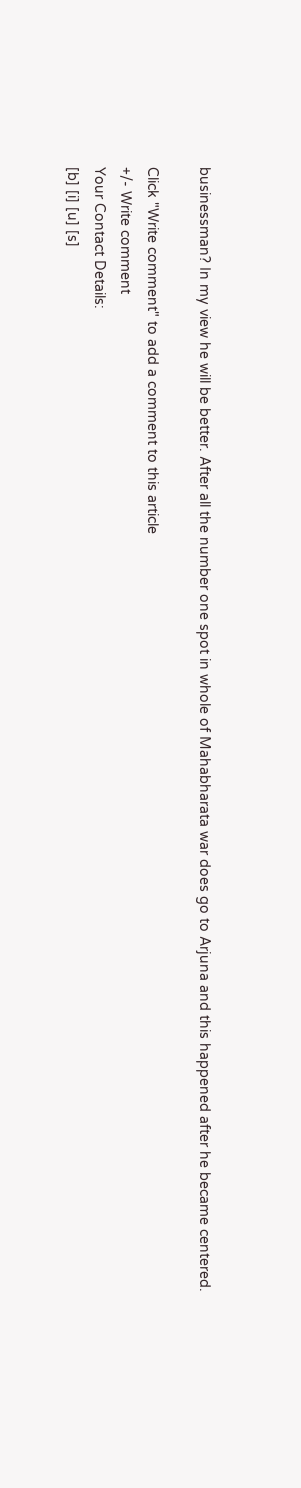businessman? In my view he will be better. After all the number one spot in whole of Mahabharata war does go to Arjuna and this happened after he became centered.

Click "Write comment" to add a comment to this article
+/- Write comment
Your Contact Details:
[b] [i] [u] [s]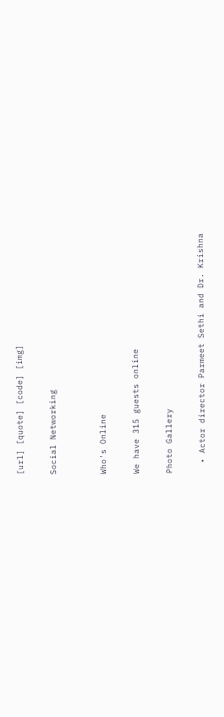[url] [quote] [code] [img]

Social Networking


Who's Online

We have 315 guests online

Photo Gallery

  • Actor director Parmeet Sethi and Dr. Krishna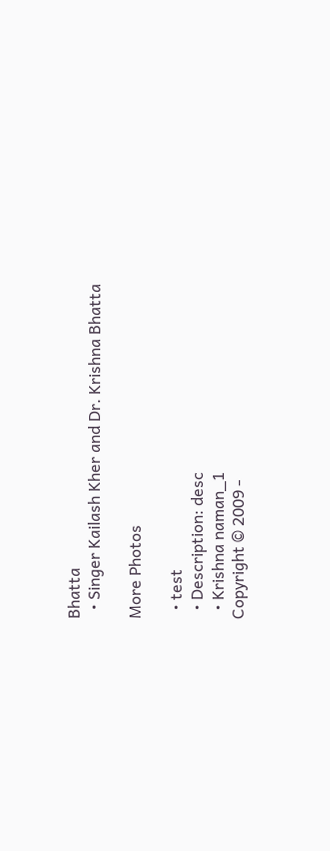Bhatta
  • Singer Kailash Kher and Dr. Krishna Bhatta

More Photos

  • test
  • Description: desc
  • Krishna naman_1
Copyright © 2009 -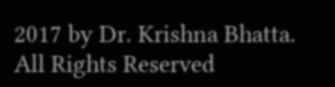2017 by Dr. Krishna Bhatta. All Rights Reserved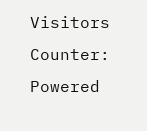Visitors Counter:
Powered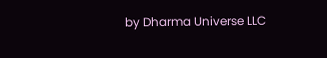by Dharma Universe LLC